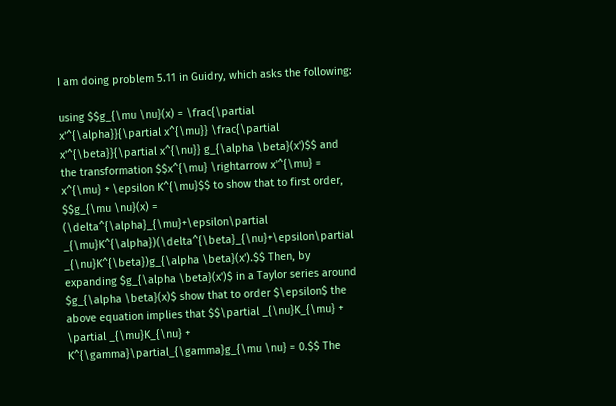I am doing problem 5.11 in Guidry, which asks the following:

using $$g_{\mu \nu}(x) = \frac{\partial x'^{\alpha}}{\partial x^{\mu}} \frac{\partial x'^{\beta}}{\partial x^{\nu}} g_{\alpha \beta}(x')$$ and the transformation $$x^{\mu} \rightarrow x'^{\mu} = x^{\mu} + \epsilon K^{\mu}$$ to show that to first order, $$g_{\mu \nu}(x) = (\delta^{\alpha}_{\mu}+\epsilon\partial _{\mu}K^{\alpha})(\delta^{\beta}_{\nu}+\epsilon\partial _{\nu}K^{\beta})g_{\alpha \beta}(x').$$ Then, by expanding $g_{\alpha \beta}(x')$ in a Taylor series around $g_{\alpha \beta}(x)$ show that to order $\epsilon$ the above equation implies that $$\partial _{\nu}K_{\mu} + \partial _{\mu}K_{\nu} + K^{\gamma}\partial_{\gamma}g_{\mu \nu} = 0.$$ The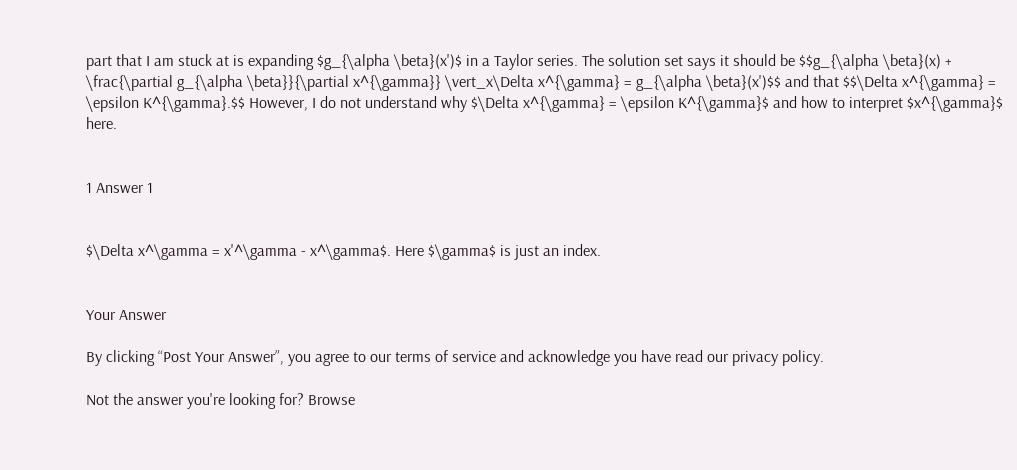part that I am stuck at is expanding $g_{\alpha \beta}(x')$ in a Taylor series. The solution set says it should be $$g_{\alpha \beta}(x) + \frac{\partial g_{\alpha \beta}}{\partial x^{\gamma}} \vert_x\Delta x^{\gamma} = g_{\alpha \beta}(x')$$ and that $$\Delta x^{\gamma} = \epsilon K^{\gamma}.$$ However, I do not understand why $\Delta x^{\gamma} = \epsilon K^{\gamma}$ and how to interpret $x^{\gamma}$ here.


1 Answer 1


$\Delta x^\gamma = x'^\gamma - x^\gamma$. Here $\gamma$ is just an index.


Your Answer

By clicking “Post Your Answer”, you agree to our terms of service and acknowledge you have read our privacy policy.

Not the answer you're looking for? Browse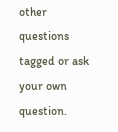other questions tagged or ask your own question.